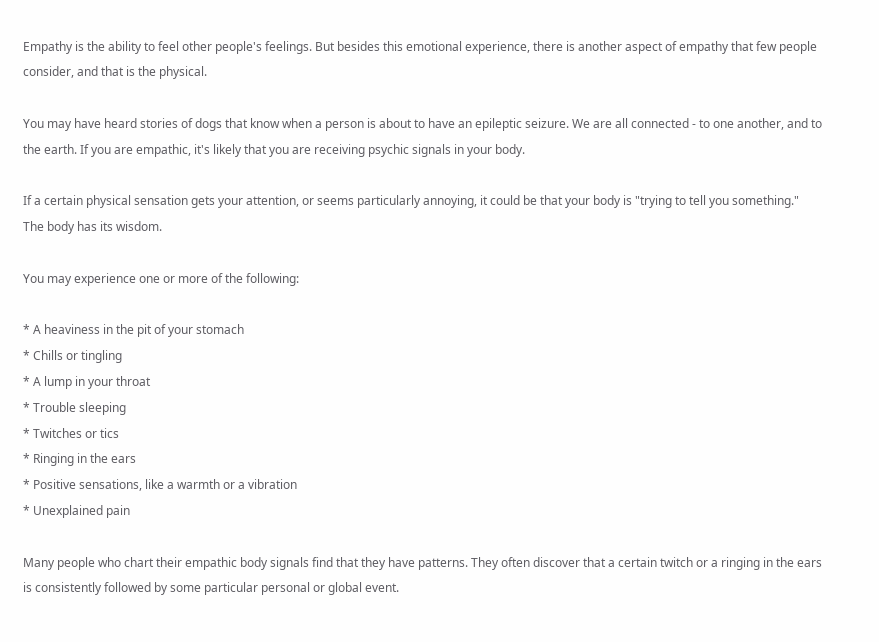Empathy is the ability to feel other people's feelings. But besides this emotional experience, there is another aspect of empathy that few people consider, and that is the physical.

You may have heard stories of dogs that know when a person is about to have an epileptic seizure. We are all connected - to one another, and to the earth. If you are empathic, it's likely that you are receiving psychic signals in your body.

If a certain physical sensation gets your attention, or seems particularly annoying, it could be that your body is "trying to tell you something." The body has its wisdom.

You may experience one or more of the following:

* A heaviness in the pit of your stomach
* Chills or tingling
* A lump in your throat
* Trouble sleeping
* Twitches or tics
* Ringing in the ears
* Positive sensations, like a warmth or a vibration
* Unexplained pain

Many people who chart their empathic body signals find that they have patterns. They often discover that a certain twitch or a ringing in the ears is consistently followed by some particular personal or global event.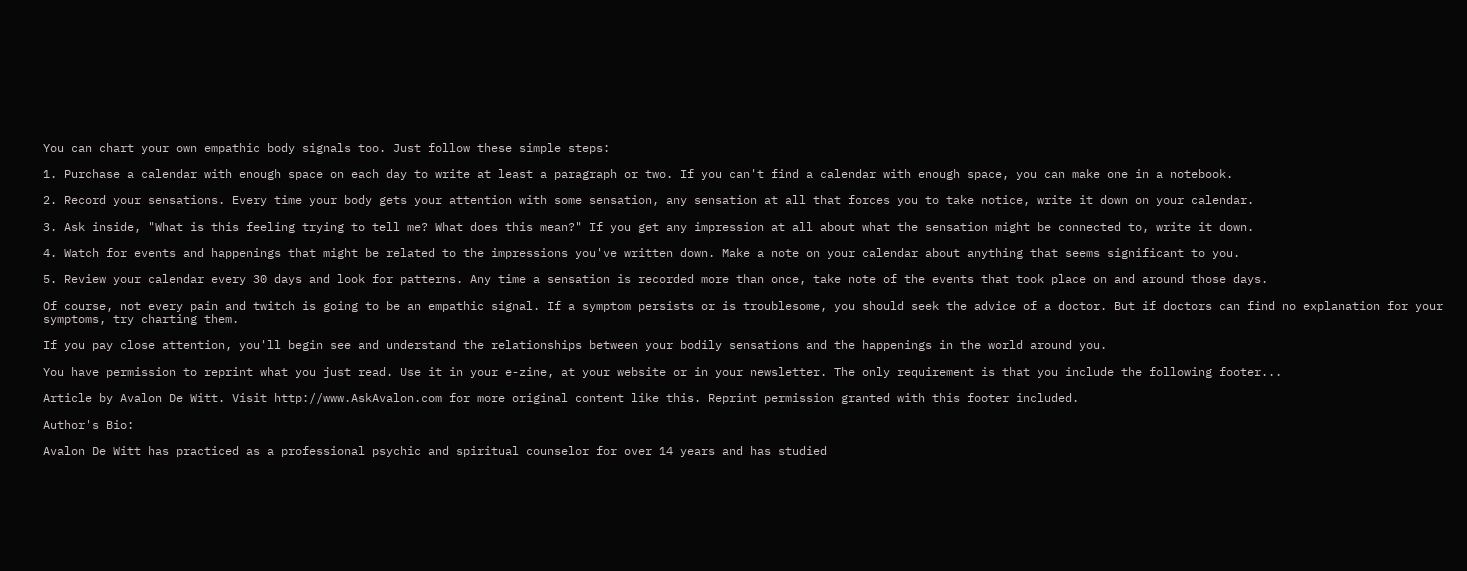You can chart your own empathic body signals too. Just follow these simple steps:

1. Purchase a calendar with enough space on each day to write at least a paragraph or two. If you can't find a calendar with enough space, you can make one in a notebook.

2. Record your sensations. Every time your body gets your attention with some sensation, any sensation at all that forces you to take notice, write it down on your calendar.

3. Ask inside, "What is this feeling trying to tell me? What does this mean?" If you get any impression at all about what the sensation might be connected to, write it down.

4. Watch for events and happenings that might be related to the impressions you've written down. Make a note on your calendar about anything that seems significant to you.

5. Review your calendar every 30 days and look for patterns. Any time a sensation is recorded more than once, take note of the events that took place on and around those days.

Of course, not every pain and twitch is going to be an empathic signal. If a symptom persists or is troublesome, you should seek the advice of a doctor. But if doctors can find no explanation for your symptoms, try charting them.

If you pay close attention, you'll begin see and understand the relationships between your bodily sensations and the happenings in the world around you.

You have permission to reprint what you just read. Use it in your e-zine, at your website or in your newsletter. The only requirement is that you include the following footer...

Article by Avalon De Witt. Visit http://www.AskAvalon.com for more original content like this. Reprint permission granted with this footer included.

Author's Bio:

Avalon De Witt has practiced as a professional psychic and spiritual counselor for over 14 years and has studied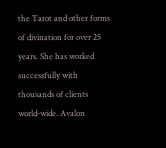the Tarot and other forms of divination for over 25 years. She has worked successfully with thousands of clients world-wide. Avalon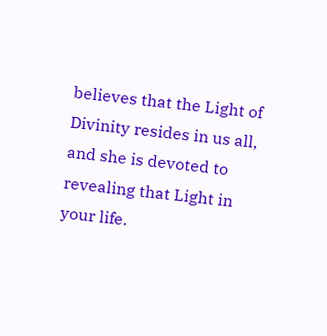believes that the Light of Divinity resides in us all, and she is devoted to revealing that Light in your life.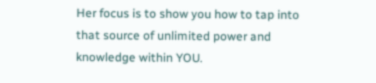Her focus is to show you how to tap into that source of unlimited power and knowledge within YOU.